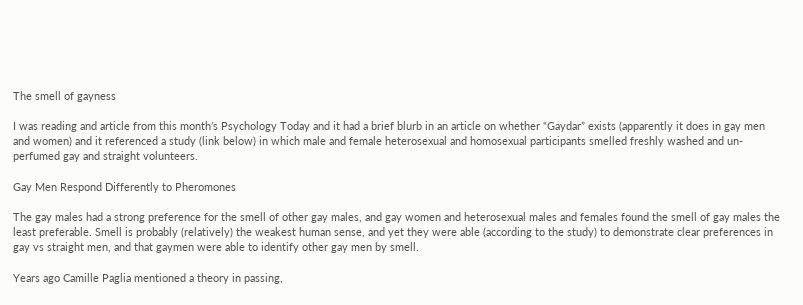The smell of gayness

I was reading and article from this month’s Psychology Today and it had a brief blurb in an article on whether “Gaydar” exists (apparently it does in gay men and women) and it referenced a study (link below) in which male and female heterosexual and homosexual participants smelled freshly washed and un-perfumed gay and straight volunteers.

Gay Men Respond Differently to Pheromones

The gay males had a strong preference for the smell of other gay males, and gay women and heterosexual males and females found the smell of gay males the least preferable. Smell is probably (relatively) the weakest human sense, and yet they were able (according to the study) to demonstrate clear preferences in gay vs straight men, and that gaymen were able to identify other gay men by smell.

Years ago Camille Paglia mentioned a theory in passing,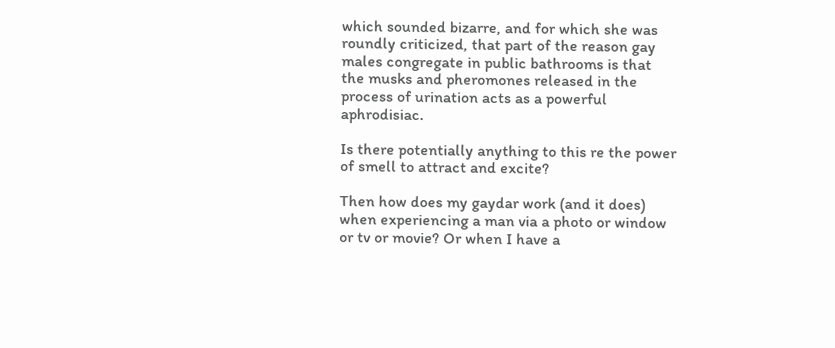which sounded bizarre, and for which she was roundly criticized, that part of the reason gay males congregate in public bathrooms is that the musks and pheromones released in the process of urination acts as a powerful aphrodisiac.

Is there potentially anything to this re the power of smell to attract and excite?

Then how does my gaydar work (and it does) when experiencing a man via a photo or window or tv or movie? Or when I have a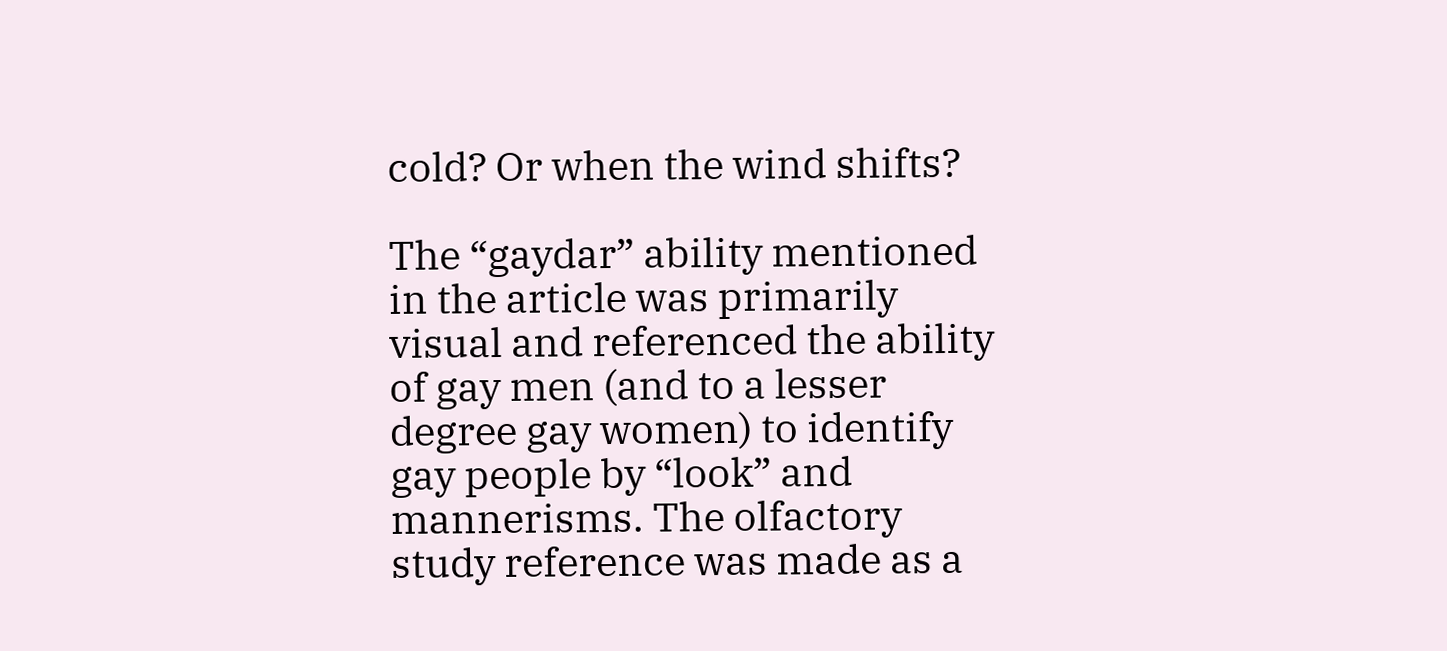cold? Or when the wind shifts?

The “gaydar” ability mentioned in the article was primarily visual and referenced the ability of gay men (and to a lesser degree gay women) to identify gay people by “look” and mannerisms. The olfactory study reference was made as a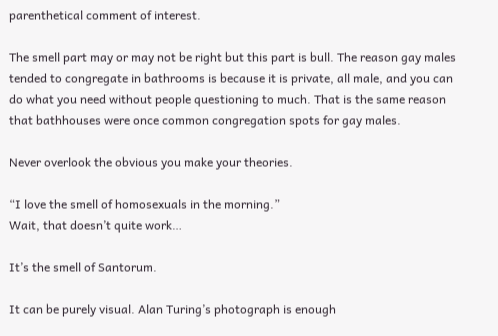parenthetical comment of interest.

The smell part may or may not be right but this part is bull. The reason gay males tended to congregate in bathrooms is because it is private, all male, and you can do what you need without people questioning to much. That is the same reason that bathhouses were once common congregation spots for gay males.

Never overlook the obvious you make your theories.

“I love the smell of homosexuals in the morning.”
Wait, that doesn’t quite work…

It’s the smell of Santorum.

It can be purely visual. Alan Turing’s photograph is enough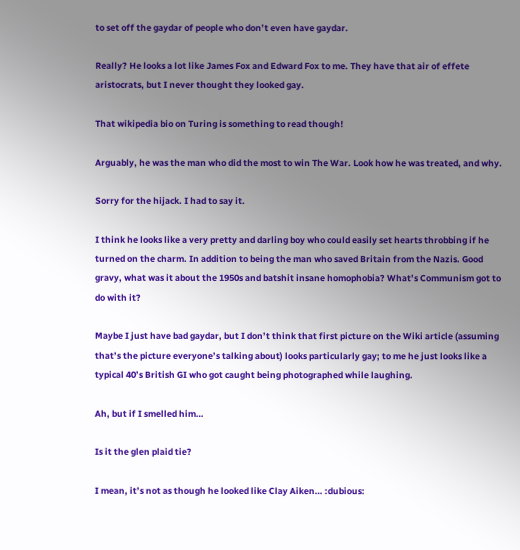to set off the gaydar of people who don’t even have gaydar.

Really? He looks a lot like James Fox and Edward Fox to me. They have that air of effete aristocrats, but I never thought they looked gay.

That wikipedia bio on Turing is something to read though!

Arguably, he was the man who did the most to win The War. Look how he was treated, and why.

Sorry for the hijack. I had to say it.

I think he looks like a very pretty and darling boy who could easily set hearts throbbing if he turned on the charm. In addition to being the man who saved Britain from the Nazis. Good gravy, what was it about the 1950s and batshit insane homophobia? What’s Communism got to do with it?

Maybe I just have bad gaydar, but I don’t think that first picture on the Wiki article (assuming that’s the picture everyone’s talking about) looks particularly gay; to me he just looks like a typical 40’s British GI who got caught being photographed while laughing.

Ah, but if I smelled him…

Is it the glen plaid tie?

I mean, it’s not as though he looked like Clay Aiken… :dubious: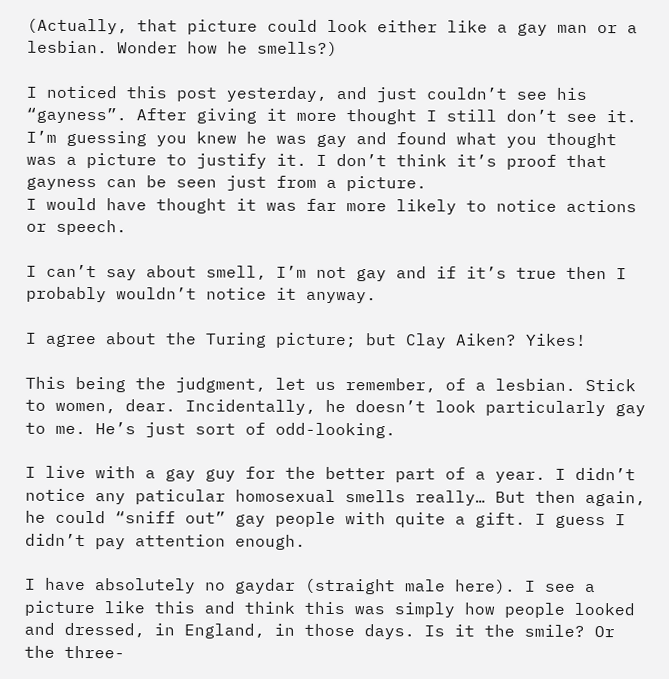(Actually, that picture could look either like a gay man or a lesbian. Wonder how he smells?)

I noticed this post yesterday, and just couldn’t see his “gayness”. After giving it more thought I still don’t see it.
I’m guessing you knew he was gay and found what you thought was a picture to justify it. I don’t think it’s proof that gayness can be seen just from a picture.
I would have thought it was far more likely to notice actions or speech.

I can’t say about smell, I’m not gay and if it’s true then I probably wouldn’t notice it anyway.

I agree about the Turing picture; but Clay Aiken? Yikes!

This being the judgment, let us remember, of a lesbian. Stick to women, dear. Incidentally, he doesn’t look particularly gay to me. He’s just sort of odd-looking.

I live with a gay guy for the better part of a year. I didn’t notice any paticular homosexual smells really… But then again, he could “sniff out” gay people with quite a gift. I guess I didn’t pay attention enough.

I have absolutely no gaydar (straight male here). I see a picture like this and think this was simply how people looked and dressed, in England, in those days. Is it the smile? Or the three-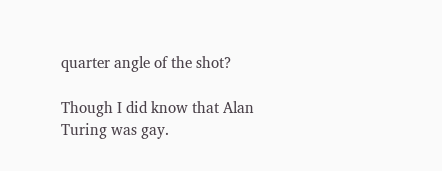quarter angle of the shot?

Though I did know that Alan Turing was gay.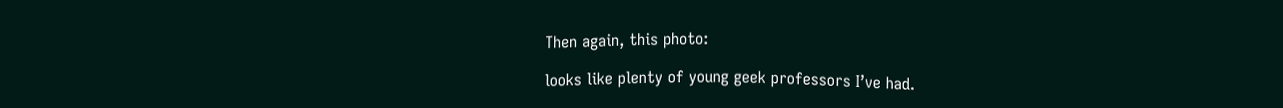Then again, this photo:

looks like plenty of young geek professors I’ve had.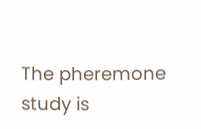The pheremone study is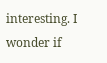interesting. I wonder if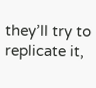they’ll try to replicate it,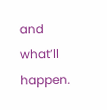and what’ll happen.